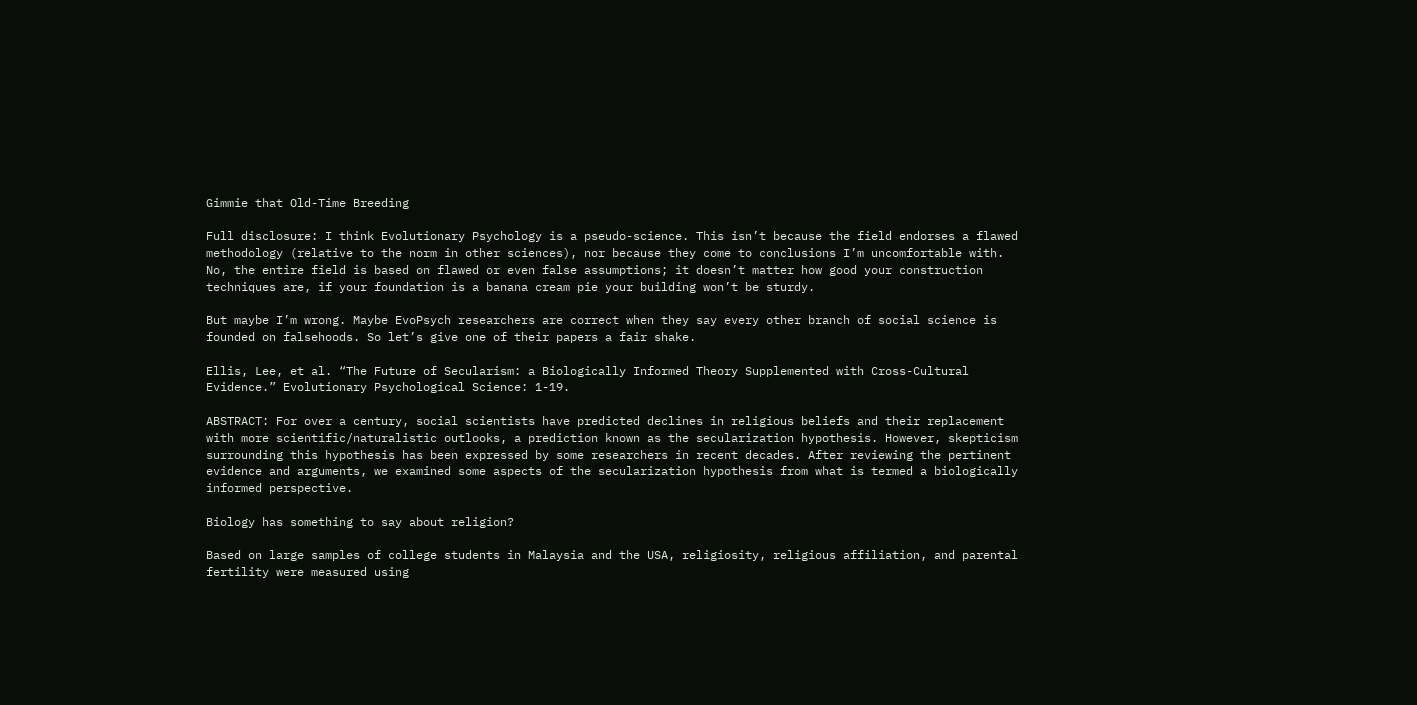Gimmie that Old-Time Breeding

Full disclosure: I think Evolutionary Psychology is a pseudo-science. This isn’t because the field endorses a flawed methodology (relative to the norm in other sciences), nor because they come to conclusions I’m uncomfortable with. No, the entire field is based on flawed or even false assumptions; it doesn’t matter how good your construction techniques are, if your foundation is a banana cream pie your building won’t be sturdy.

But maybe I’m wrong. Maybe EvoPsych researchers are correct when they say every other branch of social science is founded on falsehoods. So let’s give one of their papers a fair shake.

Ellis, Lee, et al. “The Future of Secularism: a Biologically Informed Theory Supplemented with Cross-Cultural Evidence.” Evolutionary Psychological Science: 1-19.

ABSTRACT: For over a century, social scientists have predicted declines in religious beliefs and their replacement with more scientific/naturalistic outlooks, a prediction known as the secularization hypothesis. However, skepticism surrounding this hypothesis has been expressed by some researchers in recent decades. After reviewing the pertinent evidence and arguments, we examined some aspects of the secularization hypothesis from what is termed a biologically informed perspective.

Biology has something to say about religion?

Based on large samples of college students in Malaysia and the USA, religiosity, religious affiliation, and parental fertility were measured using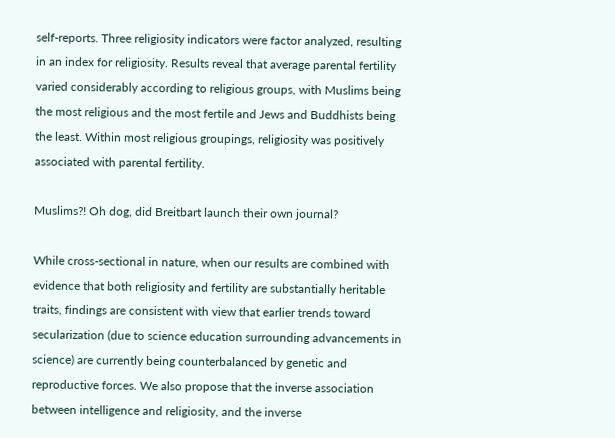self-reports. Three religiosity indicators were factor analyzed, resulting in an index for religiosity. Results reveal that average parental fertility varied considerably according to religious groups, with Muslims being the most religious and the most fertile and Jews and Buddhists being the least. Within most religious groupings, religiosity was positively associated with parental fertility.

Muslims?! Oh dog, did Breitbart launch their own journal?

While cross-sectional in nature, when our results are combined with evidence that both religiosity and fertility are substantially heritable traits, findings are consistent with view that earlier trends toward secularization (due to science education surrounding advancements in science) are currently being counterbalanced by genetic and reproductive forces. We also propose that the inverse association between intelligence and religiosity, and the inverse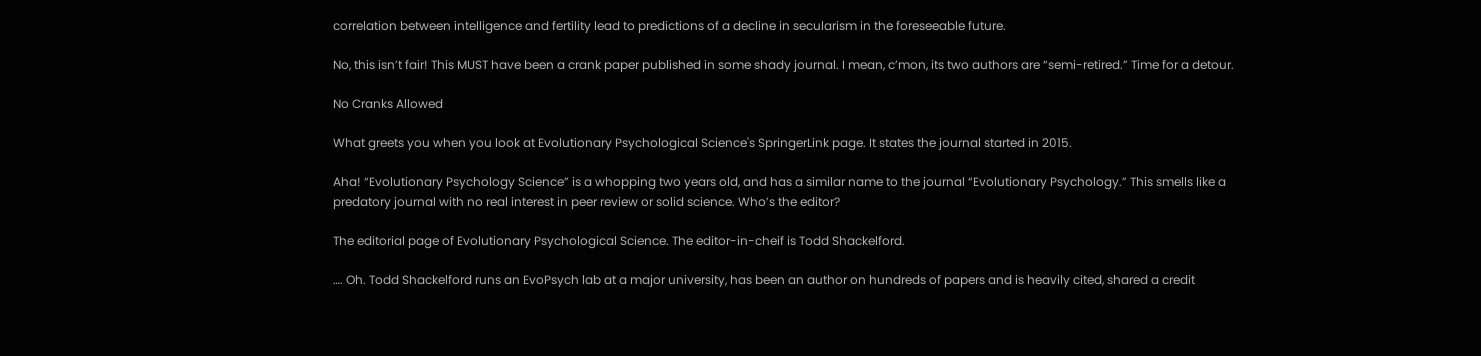correlation between intelligence and fertility lead to predictions of a decline in secularism in the foreseeable future.

No, this isn’t fair! This MUST have been a crank paper published in some shady journal. I mean, c’mon, its two authors are “semi-retired.” Time for a detour.

No Cranks Allowed

What greets you when you look at Evolutionary Psychological Science's SpringerLink page. It states the journal started in 2015.

Aha! “Evolutionary Psychology Science” is a whopping two years old, and has a similar name to the journal “Evolutionary Psychology.” This smells like a predatory journal with no real interest in peer review or solid science. Who’s the editor?

The editorial page of Evolutionary Psychological Science. The editor-in-cheif is Todd Shackelford.

…. Oh. Todd Shackelford runs an EvoPsych lab at a major university, has been an author on hundreds of papers and is heavily cited, shared a credit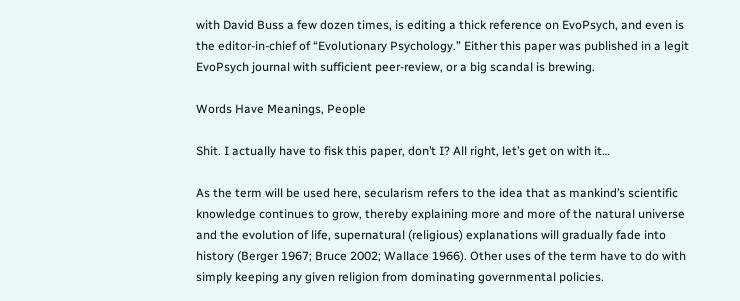with David Buss a few dozen times, is editing a thick reference on EvoPsych, and even is the editor-in-chief of “Evolutionary Psychology.” Either this paper was published in a legit EvoPsych journal with sufficient peer-review, or a big scandal is brewing.

Words Have Meanings, People

Shit. I actually have to fisk this paper, don’t I? All right, let’s get on with it…

As the term will be used here, secularism refers to the idea that as mankind’s scientific knowledge continues to grow, thereby explaining more and more of the natural universe and the evolution of life, supernatural (religious) explanations will gradually fade into history (Berger 1967; Bruce 2002; Wallace 1966). Other uses of the term have to do with simply keeping any given religion from dominating governmental policies.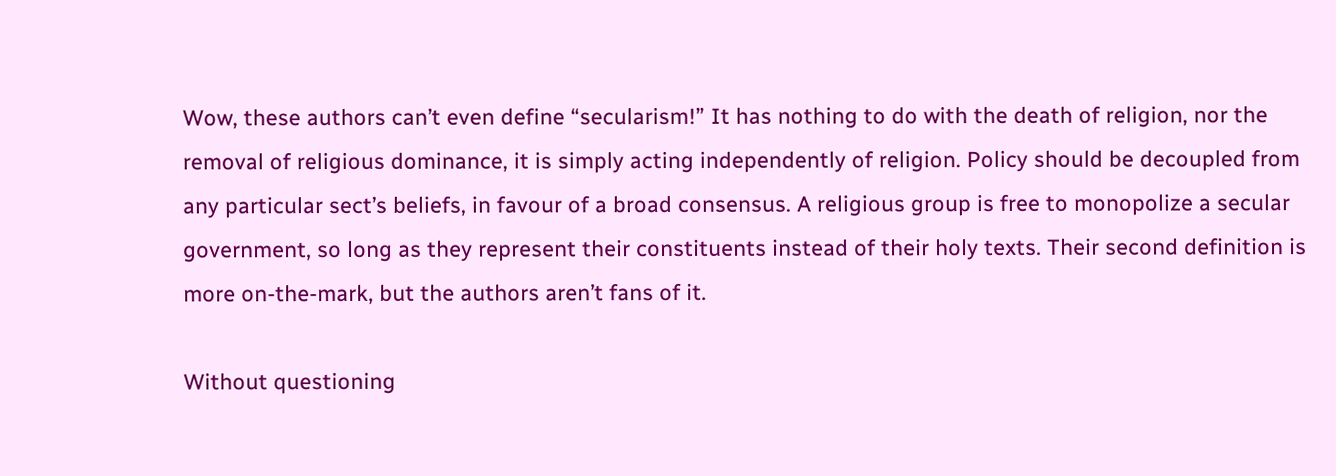Wow, these authors can’t even define “secularism!” It has nothing to do with the death of religion, nor the removal of religious dominance, it is simply acting independently of religion. Policy should be decoupled from any particular sect’s beliefs, in favour of a broad consensus. A religious group is free to monopolize a secular government, so long as they represent their constituents instead of their holy texts. Their second definition is more on-the-mark, but the authors aren’t fans of it.

Without questioning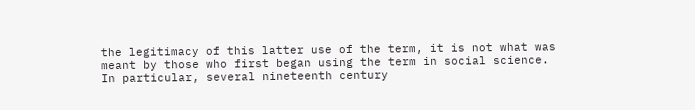the legitimacy of this latter use of the term, it is not what was meant by those who first began using the term in social science. In particular, several nineteenth century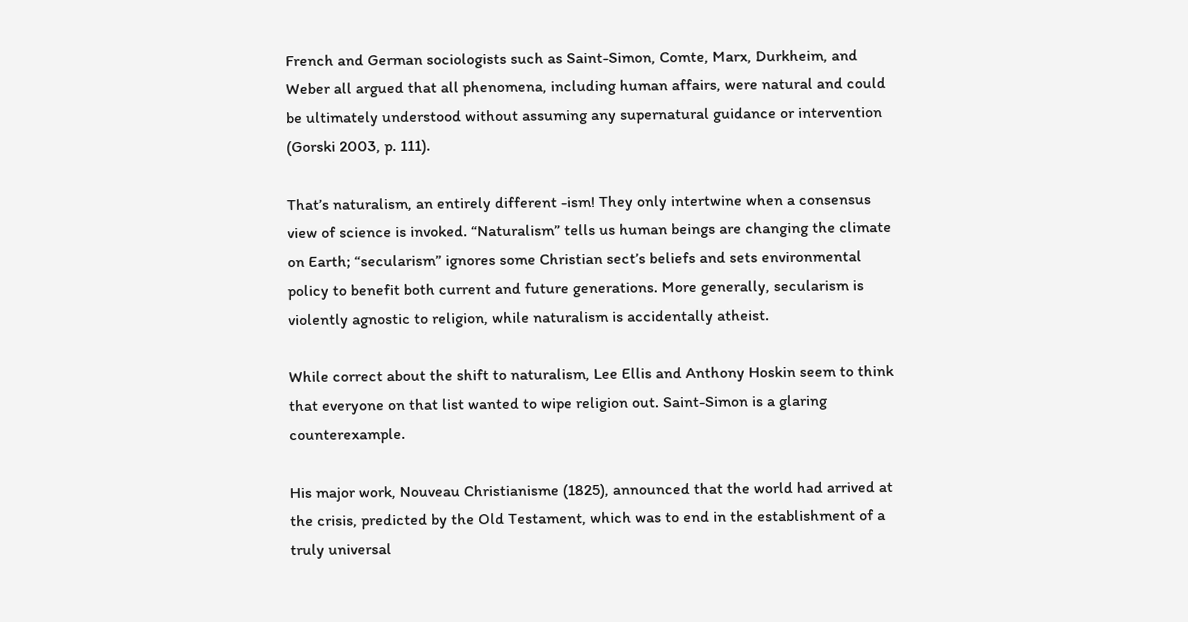French and German sociologists such as Saint-Simon, Comte, Marx, Durkheim, and Weber all argued that all phenomena, including human affairs, were natural and could be ultimately understood without assuming any supernatural guidance or intervention (Gorski 2003, p. 111).

That’s naturalism, an entirely different -ism! They only intertwine when a consensus view of science is invoked. “Naturalism” tells us human beings are changing the climate on Earth; “secularism” ignores some Christian sect’s beliefs and sets environmental policy to benefit both current and future generations. More generally, secularism is violently agnostic to religion, while naturalism is accidentally atheist.

While correct about the shift to naturalism, Lee Ellis and Anthony Hoskin seem to think that everyone on that list wanted to wipe religion out. Saint-Simon is a glaring counterexample.

His major work, Nouveau Christianisme (1825), announced that the world had arrived at the crisis, predicted by the Old Testament, which was to end in the establishment of a truly universal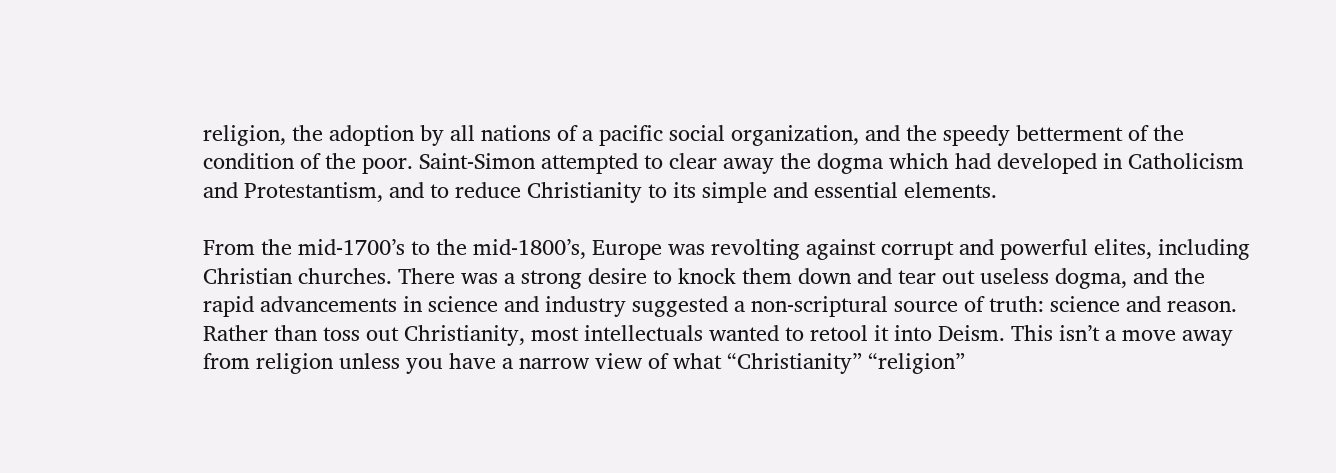religion, the adoption by all nations of a pacific social organization, and the speedy betterment of the condition of the poor. Saint-Simon attempted to clear away the dogma which had developed in Catholicism and Protestantism, and to reduce Christianity to its simple and essential elements.

From the mid-1700’s to the mid-1800’s, Europe was revolting against corrupt and powerful elites, including Christian churches. There was a strong desire to knock them down and tear out useless dogma, and the rapid advancements in science and industry suggested a non-scriptural source of truth: science and reason. Rather than toss out Christianity, most intellectuals wanted to retool it into Deism. This isn’t a move away from religion unless you have a narrow view of what “Christianity” “religion”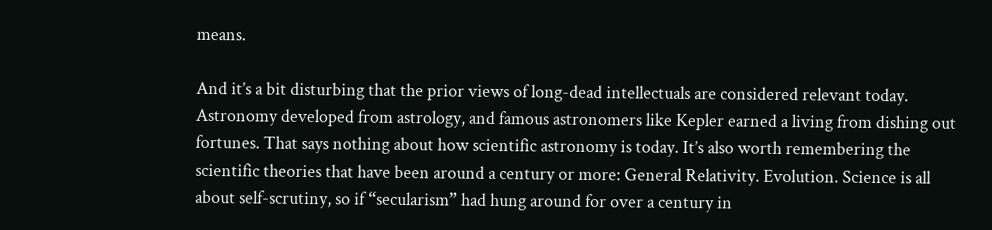means.

And it’s a bit disturbing that the prior views of long-dead intellectuals are considered relevant today. Astronomy developed from astrology, and famous astronomers like Kepler earned a living from dishing out fortunes. That says nothing about how scientific astronomy is today. It’s also worth remembering the scientific theories that have been around a century or more: General Relativity. Evolution. Science is all about self-scrutiny, so if “secularism” had hung around for over a century in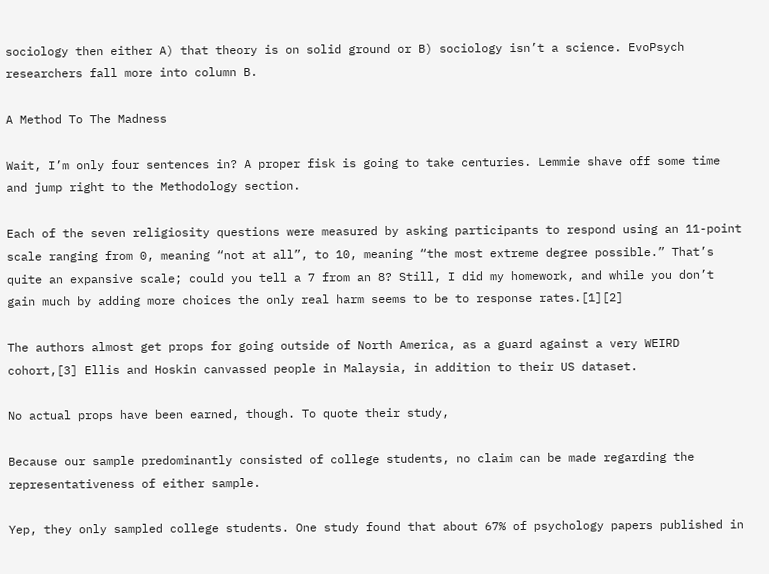sociology then either A) that theory is on solid ground or B) sociology isn’t a science. EvoPsych researchers fall more into column B.

A Method To The Madness

Wait, I’m only four sentences in? A proper fisk is going to take centuries. Lemmie shave off some time and jump right to the Methodology section.

Each of the seven religiosity questions were measured by asking participants to respond using an 11-point scale ranging from 0, meaning “not at all”, to 10, meaning “the most extreme degree possible.” That’s quite an expansive scale; could you tell a 7 from an 8? Still, I did my homework, and while you don’t gain much by adding more choices the only real harm seems to be to response rates.[1][2]

The authors almost get props for going outside of North America, as a guard against a very WEIRD cohort,[3] Ellis and Hoskin canvassed people in Malaysia, in addition to their US dataset.

No actual props have been earned, though. To quote their study,

Because our sample predominantly consisted of college students, no claim can be made regarding the representativeness of either sample.

Yep, they only sampled college students. One study found that about 67% of psychology papers published in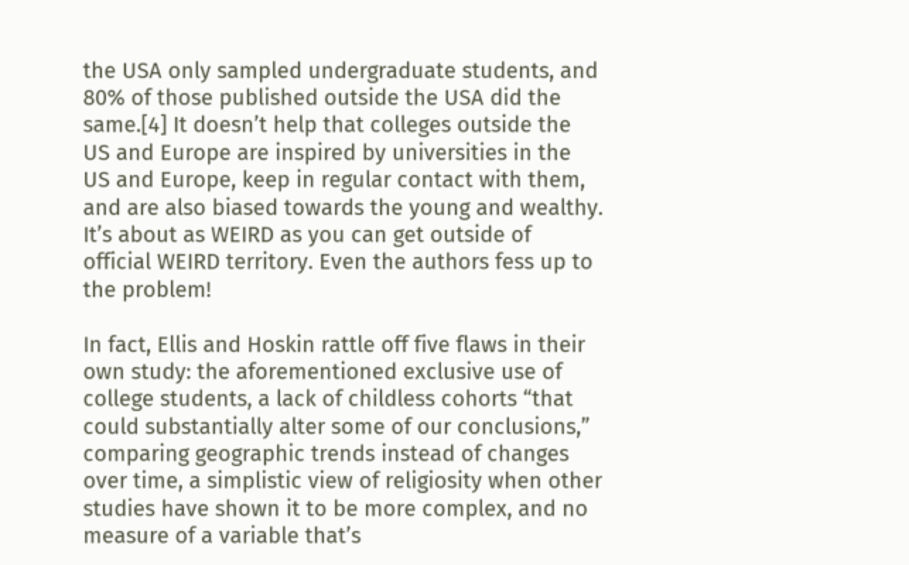the USA only sampled undergraduate students, and 80% of those published outside the USA did the same.[4] It doesn’t help that colleges outside the US and Europe are inspired by universities in the US and Europe, keep in regular contact with them, and are also biased towards the young and wealthy. It’s about as WEIRD as you can get outside of official WEIRD territory. Even the authors fess up to the problem!

In fact, Ellis and Hoskin rattle off five flaws in their own study: the aforementioned exclusive use of college students, a lack of childless cohorts “that could substantially alter some of our conclusions,” comparing geographic trends instead of changes over time, a simplistic view of religiosity when other studies have shown it to be more complex, and no measure of a variable that’s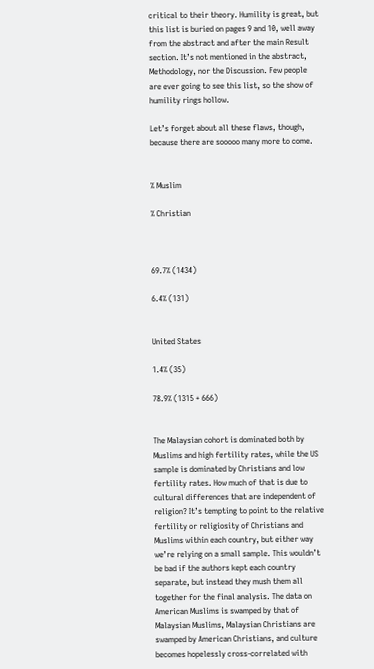critical to their theory. Humility is great, but this list is buried on pages 9 and 10, well away from the abstract and after the main Result section. It’s not mentioned in the abstract, Methodology, nor the Discussion. Few people are ever going to see this list, so the show of humility rings hollow.

Let’s forget about all these flaws, though, because there are sooooo many more to come.


% Muslim

% Christian



69.7% (1434)

6.4% (131)


United States

1.4% (35)

78.9% (1315 + 666)


The Malaysian cohort is dominated both by Muslims and high fertility rates, while the US sample is dominated by Christians and low fertility rates. How much of that is due to cultural differences that are independent of religion? It’s tempting to point to the relative fertility or religiosity of Christians and Muslims within each country, but either way we’re relying on a small sample. This wouldn’t be bad if the authors kept each country separate, but instead they mush them all together for the final analysis. The data on American Muslims is swamped by that of Malaysian Muslims, Malaysian Christians are swamped by American Christians, and culture becomes hopelessly cross-correlated with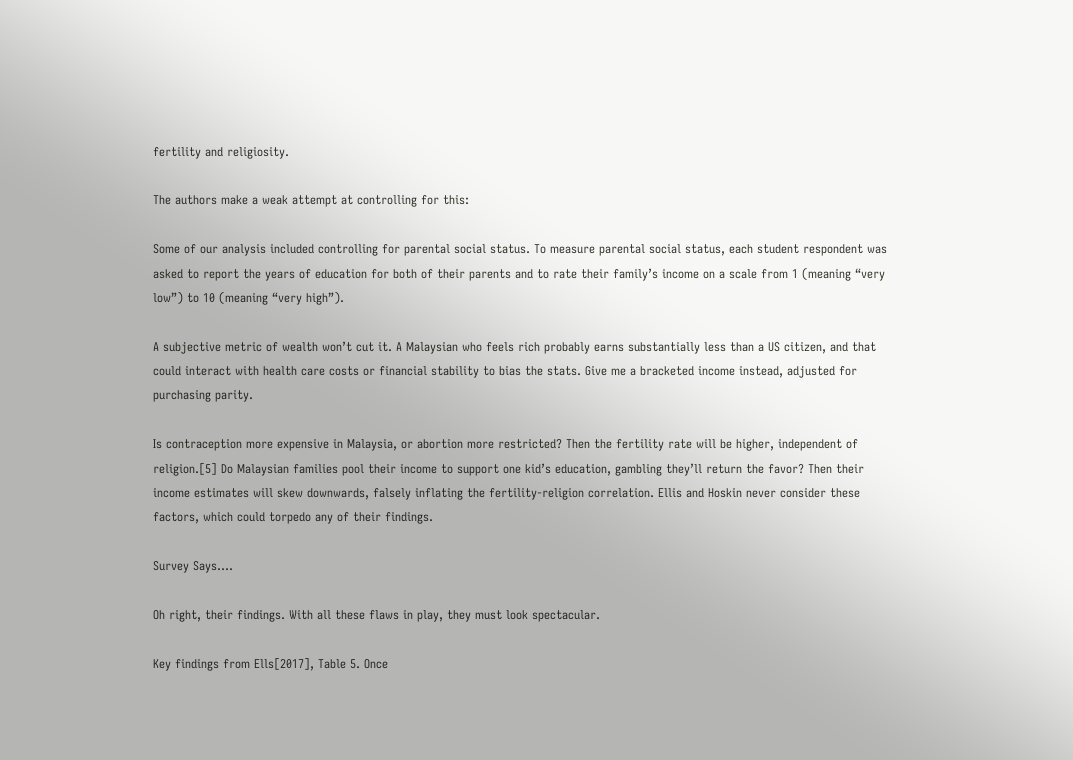fertility and religiosity.

The authors make a weak attempt at controlling for this:

Some of our analysis included controlling for parental social status. To measure parental social status, each student respondent was asked to report the years of education for both of their parents and to rate their family’s income on a scale from 1 (meaning “very low”) to 10 (meaning “very high”).

A subjective metric of wealth won’t cut it. A Malaysian who feels rich probably earns substantially less than a US citizen, and that could interact with health care costs or financial stability to bias the stats. Give me a bracketed income instead, adjusted for purchasing parity.

Is contraception more expensive in Malaysia, or abortion more restricted? Then the fertility rate will be higher, independent of religion.[5] Do Malaysian families pool their income to support one kid’s education, gambling they’ll return the favor? Then their income estimates will skew downwards, falsely inflating the fertility-religion correlation. Ellis and Hoskin never consider these factors, which could torpedo any of their findings.

Survey Says….

Oh right, their findings. With all these flaws in play, they must look spectacular.

Key findings from Ells[2017], Table 5. Once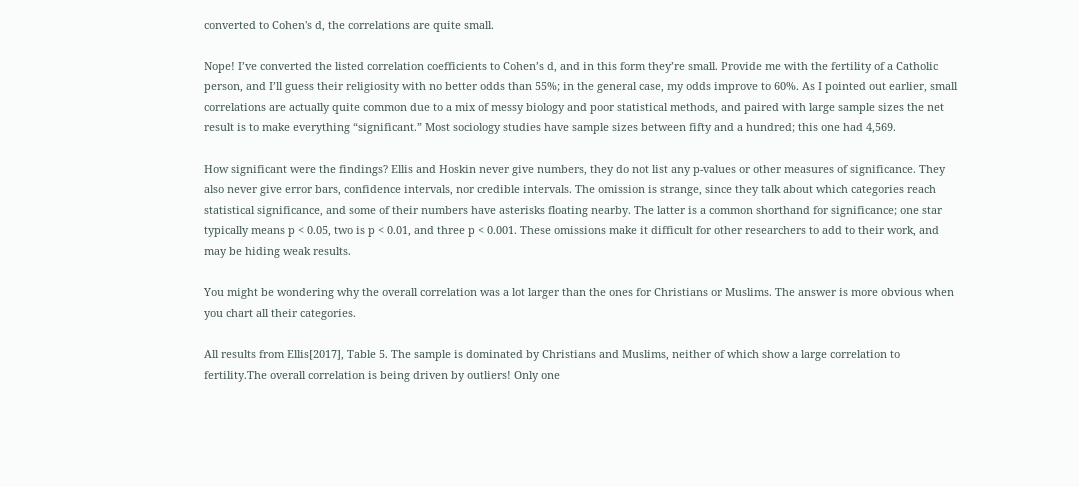converted to Cohen's d, the correlations are quite small.

Nope! I’ve converted the listed correlation coefficients to Cohen’s d, and in this form they’re small. Provide me with the fertility of a Catholic person, and I’ll guess their religiosity with no better odds than 55%; in the general case, my odds improve to 60%. As I pointed out earlier, small correlations are actually quite common due to a mix of messy biology and poor statistical methods, and paired with large sample sizes the net result is to make everything “significant.” Most sociology studies have sample sizes between fifty and a hundred; this one had 4,569.

How significant were the findings? Ellis and Hoskin never give numbers, they do not list any p-values or other measures of significance. They also never give error bars, confidence intervals, nor credible intervals. The omission is strange, since they talk about which categories reach statistical significance, and some of their numbers have asterisks floating nearby. The latter is a common shorthand for significance; one star typically means p < 0.05, two is p < 0.01, and three p < 0.001. These omissions make it difficult for other researchers to add to their work, and may be hiding weak results.

You might be wondering why the overall correlation was a lot larger than the ones for Christians or Muslims. The answer is more obvious when you chart all their categories.

All results from Ellis[2017], Table 5. The sample is dominated by Christians and Muslims, neither of which show a large correlation to fertility.The overall correlation is being driven by outliers! Only one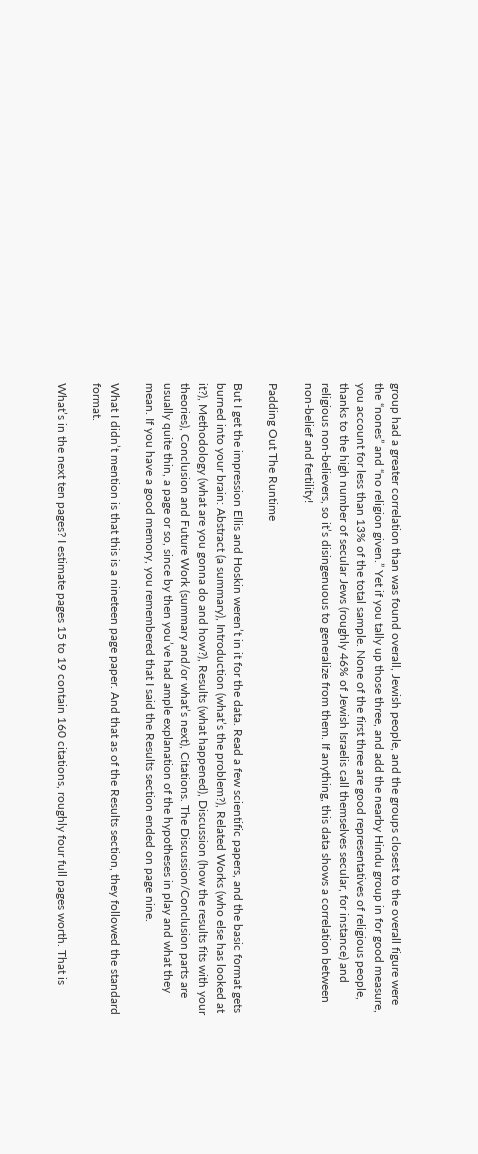group had a greater correlation than was found overall, Jewish people, and the groups closest to the overall figure were the “nones” and “no religion given.” Yet if you tally up those three, and add the nearby Hindu group in for good measure, you account for less than 13% of the total sample. None of the first three are good representatives of religious people, thanks to the high number of secular Jews (roughly 46% of Jewish Israelis call themselves secular, for instance) and religious non-believers, so it’s disingenuous to generalize from them. If anything, this data shows a correlation between non-belief and fertility!

Padding Out The Runtime

But I get the impression Ellis and Hoskin weren’t in it for the data. Read a few scientific papers, and the basic format gets burned into your brain: Abstract (a summary), Introduction (what’s the problem?), Related Works (who else has looked at it?), Methodology (what are you gonna do and how?), Results (what happened), Discussion (how the results fits with your theories), Conclusion and Future Work (summary and/or what’s next), Citations. The Discussion/Conclusion parts are usually quite thin, a page or so, since by then you’ve had ample explanation of the hypotheses in play and what they mean. If you have a good memory, you remembered that I said the Results section ended on page nine.

What I didn’t mention is that this is a nineteen page paper. And that as of the Results section, they followed the standard format.

What’s in the next ten pages? I estimate pages 15 to 19 contain 160 citations, roughly four full pages worth. That is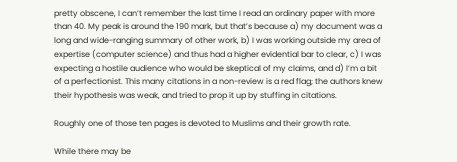pretty obscene, I can’t remember the last time I read an ordinary paper with more than 40. My peak is around the 190 mark, but that’s because a) my document was a long and wide-ranging summary of other work, b) I was working outside my area of expertise (computer science) and thus had a higher evidential bar to clear, c) I was expecting a hostile audience who would be skeptical of my claims, and d) I’m a bit of a perfectionist. This many citations in a non-review is a red flag; the authors knew their hypothesis was weak, and tried to prop it up by stuffing in citations.

Roughly one of those ten pages is devoted to Muslims and their growth rate.

While there may be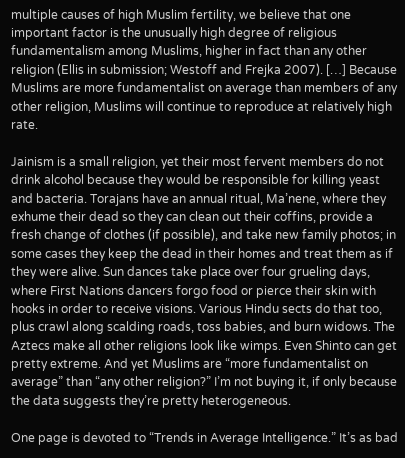multiple causes of high Muslim fertility, we believe that one important factor is the unusually high degree of religious fundamentalism among Muslims, higher in fact than any other religion (Ellis in submission; Westoff and Frejka 2007). […] Because Muslims are more fundamentalist on average than members of any other religion, Muslims will continue to reproduce at relatively high rate.

Jainism is a small religion, yet their most fervent members do not drink alcohol because they would be responsible for killing yeast and bacteria. Torajans have an annual ritual, Ma’nene, where they exhume their dead so they can clean out their coffins, provide a fresh change of clothes (if possible), and take new family photos; in some cases they keep the dead in their homes and treat them as if they were alive. Sun dances take place over four grueling days, where First Nations dancers forgo food or pierce their skin with hooks in order to receive visions. Various Hindu sects do that too, plus crawl along scalding roads, toss babies, and burn widows. The Aztecs make all other religions look like wimps. Even Shinto can get pretty extreme. And yet Muslims are “more fundamentalist on average” than “any other religion?” I’m not buying it, if only because the data suggests they’re pretty heterogeneous.

One page is devoted to “Trends in Average Intelligence.” It’s as bad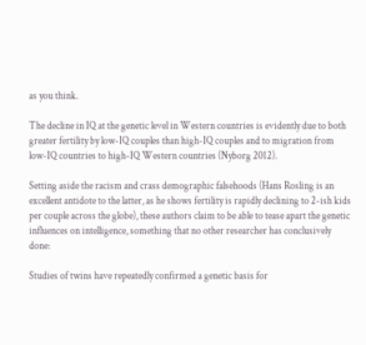as you think.

The decline in IQ at the genetic level in Western countries is evidently due to both greater fertility by low-IQ couples than high-IQ couples and to migration from low-IQ countries to high-IQ Western countries (Nyborg 2012).

Setting aside the racism and crass demographic falsehoods (Hans Rosling is an excellent antidote to the latter, as he shows fertility is rapidly declining to 2-ish kids per couple across the globe), these authors claim to be able to tease apart the genetic influences on intelligence, something that no other researcher has conclusively done:

Studies of twins have repeatedly confirmed a genetic basis for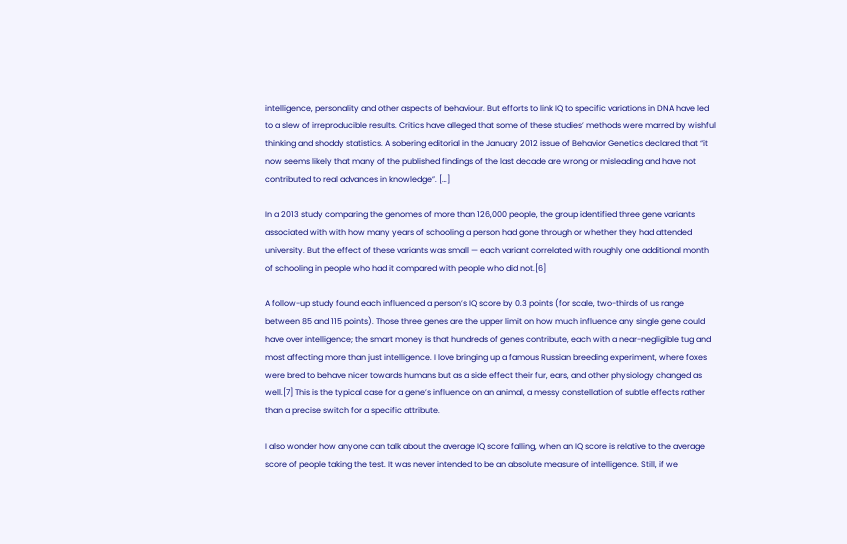intelligence, personality and other aspects of behaviour. But efforts to link IQ to specific variations in DNA have led to a slew of irreproducible results. Critics have alleged that some of these studies’ methods were marred by wishful thinking and shoddy statistics. A sobering editorial in the January 2012 issue of Behavior Genetics declared that “it now seems likely that many of the published findings of the last decade are wrong or misleading and have not contributed to real advances in knowledge”. […]

In a 2013 study comparing the genomes of more than 126,000 people, the group identified three gene variants associated with with how many years of schooling a person had gone through or whether they had attended university. But the effect of these variants was small — each variant correlated with roughly one additional month of schooling in people who had it compared with people who did not.[6]

A follow-up study found each influenced a person’s IQ score by 0.3 points (for scale, two-thirds of us range between 85 and 115 points). Those three genes are the upper limit on how much influence any single gene could have over intelligence; the smart money is that hundreds of genes contribute, each with a near-negligible tug and most affecting more than just intelligence. I love bringing up a famous Russian breeding experiment, where foxes were bred to behave nicer towards humans but as a side effect their fur, ears, and other physiology changed as well.[7] This is the typical case for a gene’s influence on an animal, a messy constellation of subtle effects rather than a precise switch for a specific attribute.

I also wonder how anyone can talk about the average IQ score falling, when an IQ score is relative to the average score of people taking the test. It was never intended to be an absolute measure of intelligence. Still, if we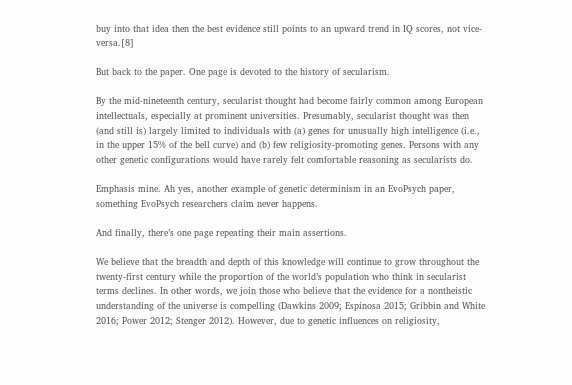buy into that idea then the best evidence still points to an upward trend in IQ scores, not vice-versa.[8]

But back to the paper. One page is devoted to the history of secularism.

By the mid-nineteenth century, secularist thought had become fairly common among European intellectuals, especially at prominent universities. Presumably, secularist thought was then (and still is) largely limited to individuals with (a) genes for unusually high intelligence (i.e., in the upper 15% of the bell curve) and (b) few religiosity-promoting genes. Persons with any other genetic configurations would have rarely felt comfortable reasoning as secularists do.

Emphasis mine. Ah yes, another example of genetic determinism in an EvoPsych paper, something EvoPsych researchers claim never happens.

And finally, there’s one page repeating their main assertions.

We believe that the breadth and depth of this knowledge will continue to grow throughout the twenty-first century while the proportion of the world’s population who think in secularist terms declines. In other words, we join those who believe that the evidence for a nontheistic understanding of the universe is compelling (Dawkins 2009; Espinosa 2015; Gribbin and White 2016; Power 2012; Stenger 2012). However, due to genetic influences on religiosity,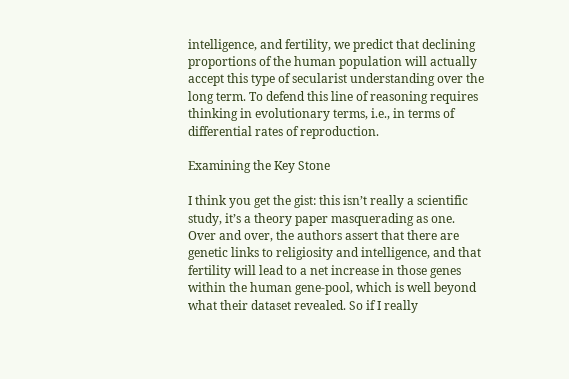intelligence, and fertility, we predict that declining proportions of the human population will actually accept this type of secularist understanding over the long term. To defend this line of reasoning requires thinking in evolutionary terms, i.e., in terms of differential rates of reproduction.

Examining the Key Stone

I think you get the gist: this isn’t really a scientific study, it’s a theory paper masquerading as one. Over and over, the authors assert that there are genetic links to religiosity and intelligence, and that fertility will lead to a net increase in those genes within the human gene-pool, which is well beyond what their dataset revealed. So if I really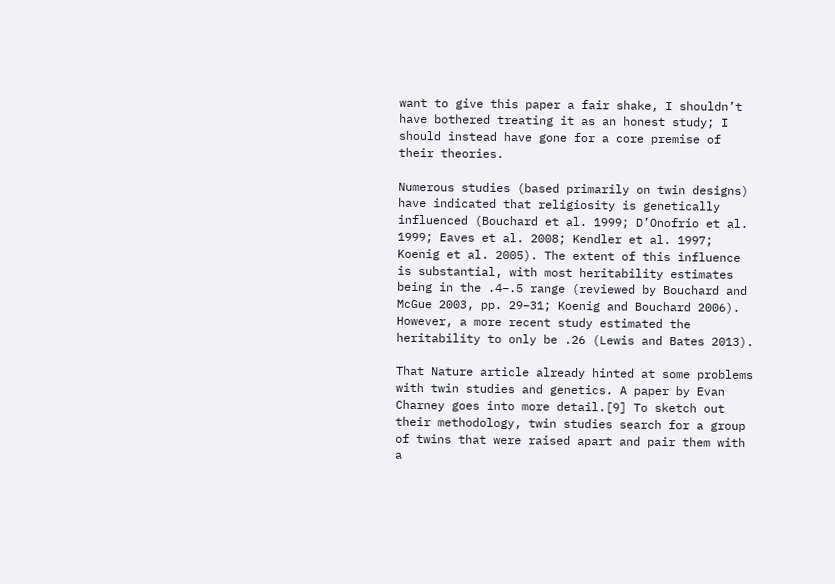want to give this paper a fair shake, I shouldn’t have bothered treating it as an honest study; I should instead have gone for a core premise of their theories.

Numerous studies (based primarily on twin designs) have indicated that religiosity is genetically influenced (Bouchard et al. 1999; D’Onofrio et al. 1999; Eaves et al. 2008; Kendler et al. 1997; Koenig et al. 2005). The extent of this influence is substantial, with most heritability estimates being in the .4–.5 range (reviewed by Bouchard and McGue 2003, pp. 29–31; Koenig and Bouchard 2006). However, a more recent study estimated the heritability to only be .26 (Lewis and Bates 2013).

That Nature article already hinted at some problems with twin studies and genetics. A paper by Evan Charney goes into more detail.[9] To sketch out their methodology, twin studies search for a group of twins that were raised apart and pair them with a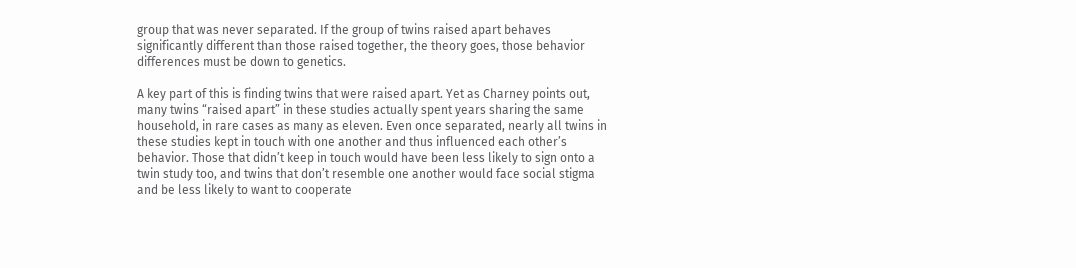group that was never separated. If the group of twins raised apart behaves significantly different than those raised together, the theory goes, those behavior differences must be down to genetics.

A key part of this is finding twins that were raised apart. Yet as Charney points out, many twins “raised apart” in these studies actually spent years sharing the same household, in rare cases as many as eleven. Even once separated, nearly all twins in these studies kept in touch with one another and thus influenced each other’s behavior. Those that didn’t keep in touch would have been less likely to sign onto a twin study too, and twins that don’t resemble one another would face social stigma and be less likely to want to cooperate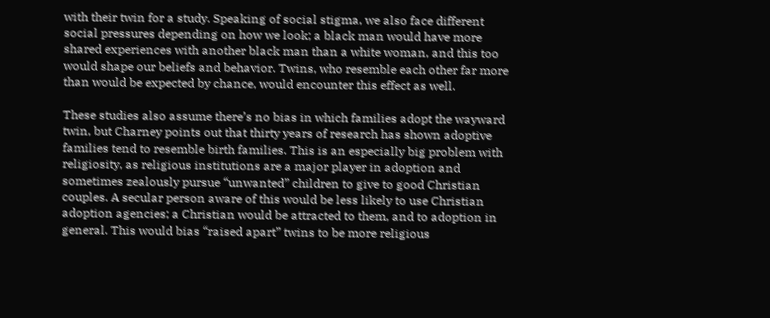with their twin for a study. Speaking of social stigma, we also face different social pressures depending on how we look; a black man would have more shared experiences with another black man than a white woman, and this too would shape our beliefs and behavior. Twins, who resemble each other far more than would be expected by chance, would encounter this effect as well.

These studies also assume there’s no bias in which families adopt the wayward twin, but Charney points out that thirty years of research has shown adoptive families tend to resemble birth families. This is an especially big problem with religiosity, as religious institutions are a major player in adoption and sometimes zealously pursue “unwanted” children to give to good Christian couples. A secular person aware of this would be less likely to use Christian adoption agencies; a Christian would be attracted to them, and to adoption in general. This would bias “raised apart” twins to be more religious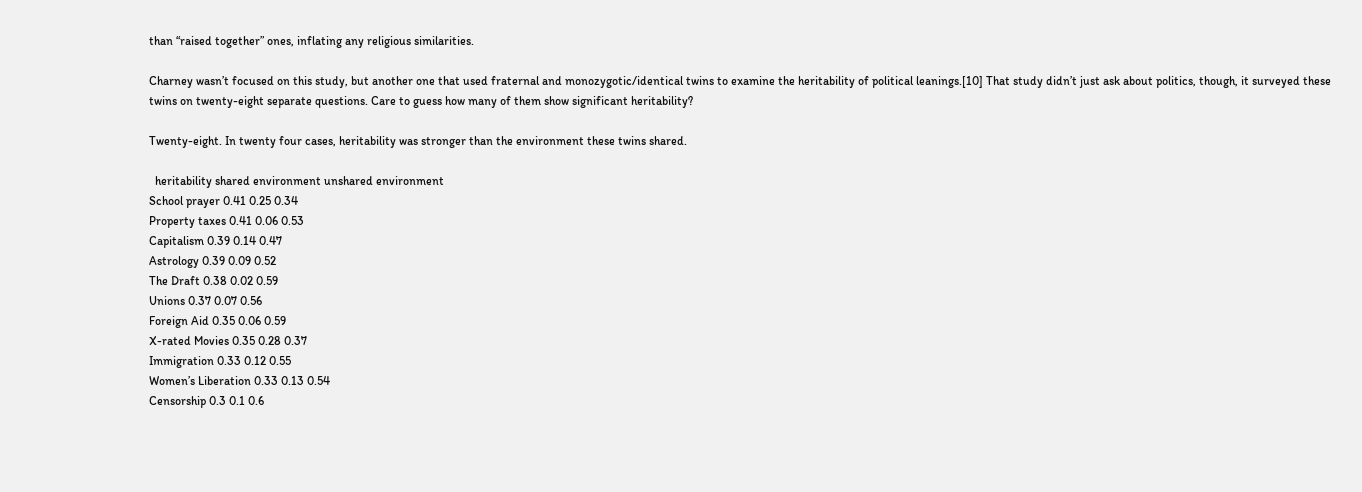than “raised together” ones, inflating any religious similarities.

Charney wasn’t focused on this study, but another one that used fraternal and monozygotic/identical twins to examine the heritability of political leanings.[10] That study didn’t just ask about politics, though, it surveyed these twins on twenty-eight separate questions. Care to guess how many of them show significant heritability?

Twenty-eight. In twenty four cases, heritability was stronger than the environment these twins shared.

  heritability shared environment unshared environment
School prayer 0.41 0.25 0.34
Property taxes 0.41 0.06 0.53
Capitalism 0.39 0.14 0.47
Astrology 0.39 0.09 0.52
The Draft 0.38 0.02 0.59
Unions 0.37 0.07 0.56
Foreign Aid 0.35 0.06 0.59
X-rated Movies 0.35 0.28 0.37
Immigration 0.33 0.12 0.55
Women’s Liberation 0.33 0.13 0.54
Censorship 0.3 0.1 0.6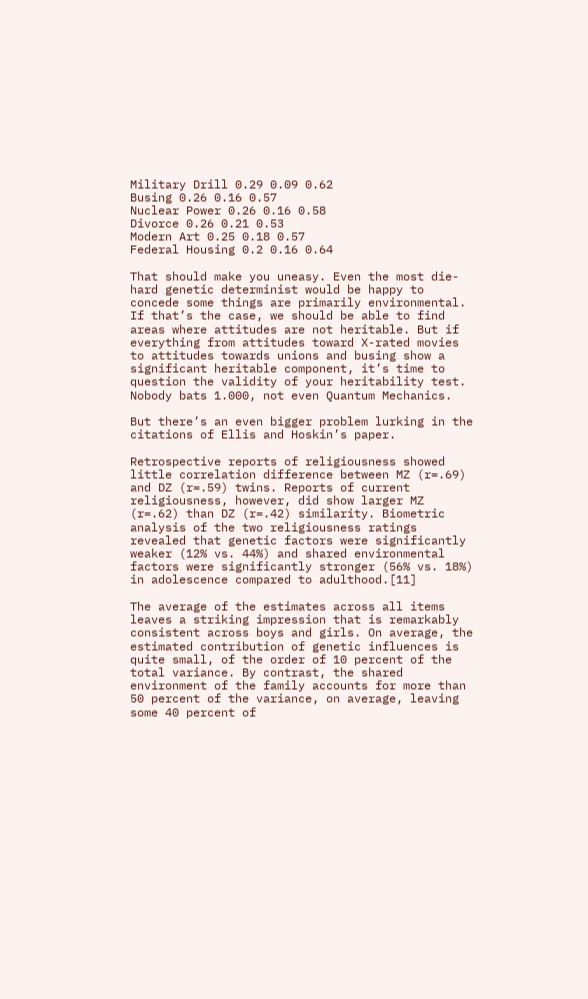Military Drill 0.29 0.09 0.62
Busing 0.26 0.16 0.57
Nuclear Power 0.26 0.16 0.58
Divorce 0.26 0.21 0.53
Modern Art 0.25 0.18 0.57
Federal Housing 0.2 0.16 0.64

That should make you uneasy. Even the most die-hard genetic determinist would be happy to concede some things are primarily environmental. If that’s the case, we should be able to find areas where attitudes are not heritable. But if everything from attitudes toward X-rated movies to attitudes towards unions and busing show a significant heritable component, it’s time to question the validity of your heritability test. Nobody bats 1.000, not even Quantum Mechanics.

But there’s an even bigger problem lurking in the citations of Ellis and Hoskin’s paper.

Retrospective reports of religiousness showed little correlation difference between MZ (r=.69) and DZ (r=.59) twins. Reports of current religiousness, however, did show larger MZ (r=.62) than DZ (r=.42) similarity. Biometric analysis of the two religiousness ratings revealed that genetic factors were significantly weaker (12% vs. 44%) and shared environmental factors were significantly stronger (56% vs. 18%) in adolescence compared to adulthood.[11]

The average of the estimates across all items leaves a striking impression that is remarkably consistent across boys and girls. On average, the estimated contribution of genetic influences is quite small, of the order of 10 percent of the total variance. By contrast, the shared environment of the family accounts for more than 50 percent of the variance, on average, leaving some 40 percent of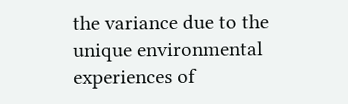the variance due to the unique environmental experiences of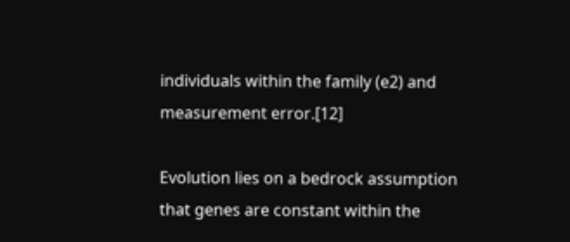individuals within the family (e2) and measurement error.[12]

Evolution lies on a bedrock assumption that genes are constant within the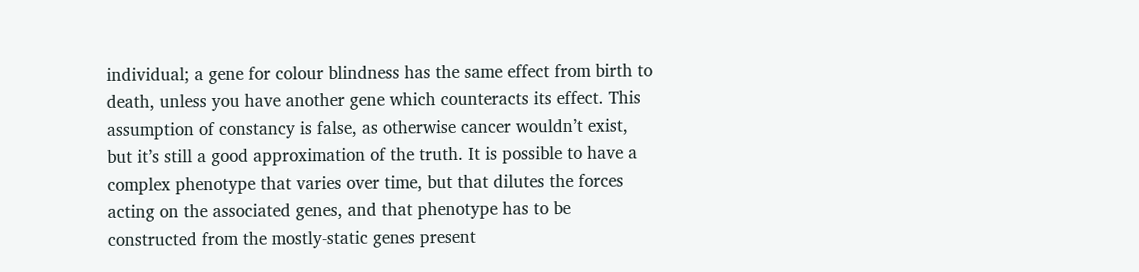individual; a gene for colour blindness has the same effect from birth to death, unless you have another gene which counteracts its effect. This assumption of constancy is false, as otherwise cancer wouldn’t exist, but it’s still a good approximation of the truth. It is possible to have a complex phenotype that varies over time, but that dilutes the forces acting on the associated genes, and that phenotype has to be constructed from the mostly-static genes present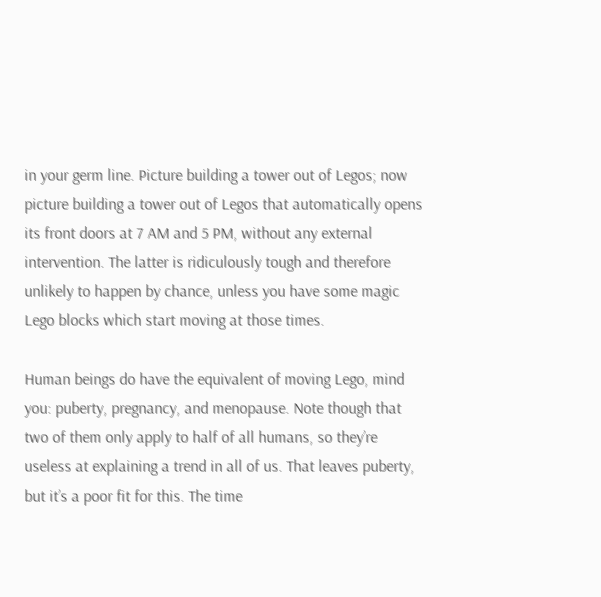in your germ line. Picture building a tower out of Legos; now picture building a tower out of Legos that automatically opens its front doors at 7 AM and 5 PM, without any external intervention. The latter is ridiculously tough and therefore unlikely to happen by chance, unless you have some magic Lego blocks which start moving at those times.

Human beings do have the equivalent of moving Lego, mind you: puberty, pregnancy, and menopause. Note though that two of them only apply to half of all humans, so they’re useless at explaining a trend in all of us. That leaves puberty, but it’s a poor fit for this. The time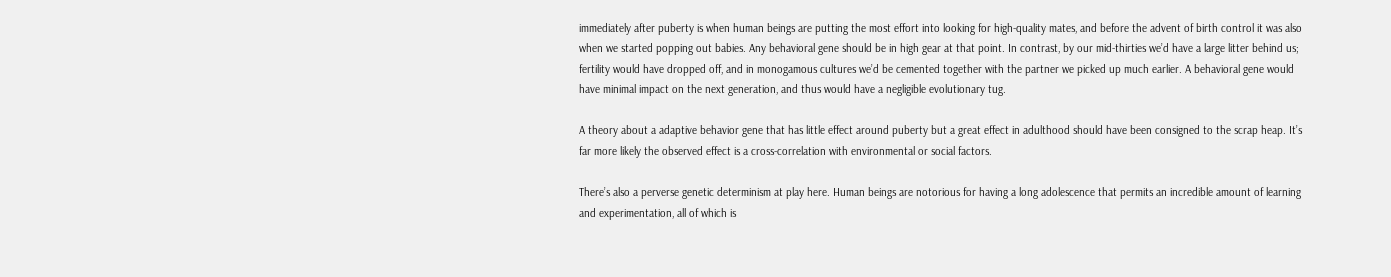immediately after puberty is when human beings are putting the most effort into looking for high-quality mates, and before the advent of birth control it was also when we started popping out babies. Any behavioral gene should be in high gear at that point. In contrast, by our mid-thirties we’d have a large litter behind us; fertility would have dropped off, and in monogamous cultures we’d be cemented together with the partner we picked up much earlier. A behavioral gene would have minimal impact on the next generation, and thus would have a negligible evolutionary tug.

A theory about a adaptive behavior gene that has little effect around puberty but a great effect in adulthood should have been consigned to the scrap heap. It’s far more likely the observed effect is a cross-correlation with environmental or social factors.

There’s also a perverse genetic determinism at play here. Human beings are notorious for having a long adolescence that permits an incredible amount of learning and experimentation, all of which is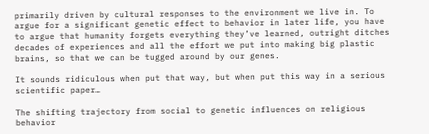primarily driven by cultural responses to the environment we live in. To argue for a significant genetic effect to behavior in later life, you have to argue that humanity forgets everything they’ve learned, outright ditches decades of experiences and all the effort we put into making big plastic brains, so that we can be tugged around by our genes.

It sounds ridiculous when put that way, but when put this way in a serious scientific paper…

The shifting trajectory from social to genetic influences on religious behavior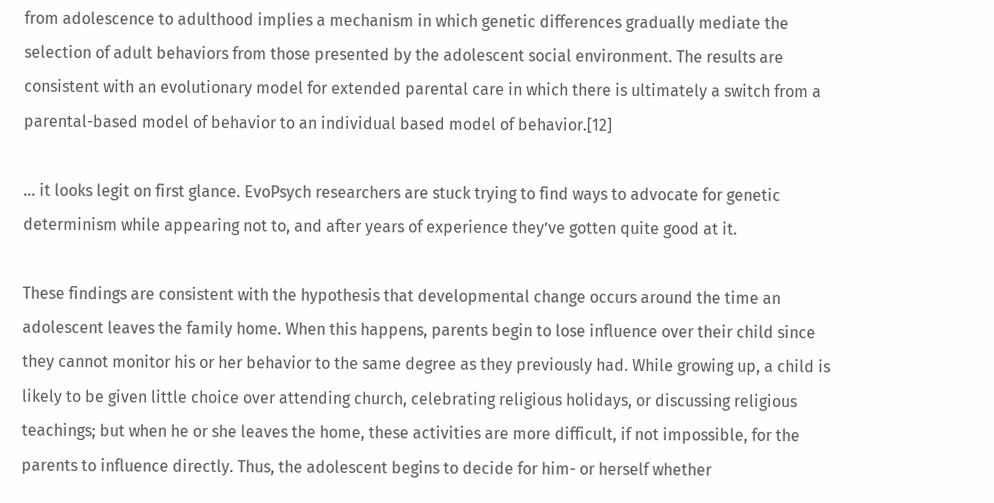from adolescence to adulthood implies a mechanism in which genetic differences gradually mediate the selection of adult behaviors from those presented by the adolescent social environment. The results are consistent with an evolutionary model for extended parental care in which there is ultimately a switch from a parental-based model of behavior to an individual based model of behavior.[12]

… it looks legit on first glance. EvoPsych researchers are stuck trying to find ways to advocate for genetic determinism while appearing not to, and after years of experience they’ve gotten quite good at it.

These findings are consistent with the hypothesis that developmental change occurs around the time an adolescent leaves the family home. When this happens, parents begin to lose influence over their child since they cannot monitor his or her behavior to the same degree as they previously had. While growing up, a child is likely to be given little choice over attending church, celebrating religious holidays, or discussing religious teachings; but when he or she leaves the home, these activities are more difficult, if not impossible, for the parents to influence directly. Thus, the adolescent begins to decide for him- or herself whether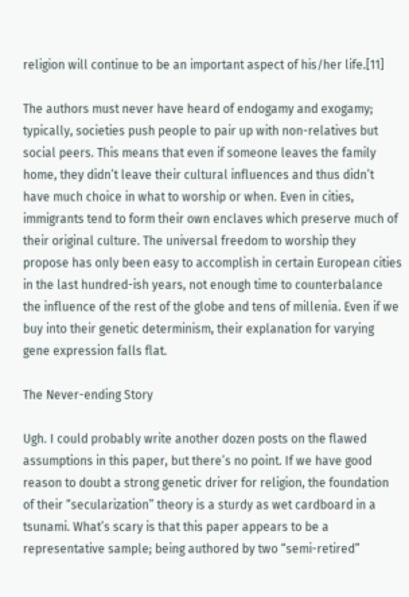religion will continue to be an important aspect of his/her life.[11]

The authors must never have heard of endogamy and exogamy; typically, societies push people to pair up with non-relatives but social peers. This means that even if someone leaves the family home, they didn’t leave their cultural influences and thus didn’t have much choice in what to worship or when. Even in cities, immigrants tend to form their own enclaves which preserve much of their original culture. The universal freedom to worship they propose has only been easy to accomplish in certain European cities in the last hundred-ish years, not enough time to counterbalance the influence of the rest of the globe and tens of millenia. Even if we buy into their genetic determinism, their explanation for varying gene expression falls flat.

The Never-ending Story

Ugh. I could probably write another dozen posts on the flawed assumptions in this paper, but there’s no point. If we have good reason to doubt a strong genetic driver for religion, the foundation of their “secularization” theory is a sturdy as wet cardboard in a tsunami. What’s scary is that this paper appears to be a representative sample; being authored by two “semi-retired”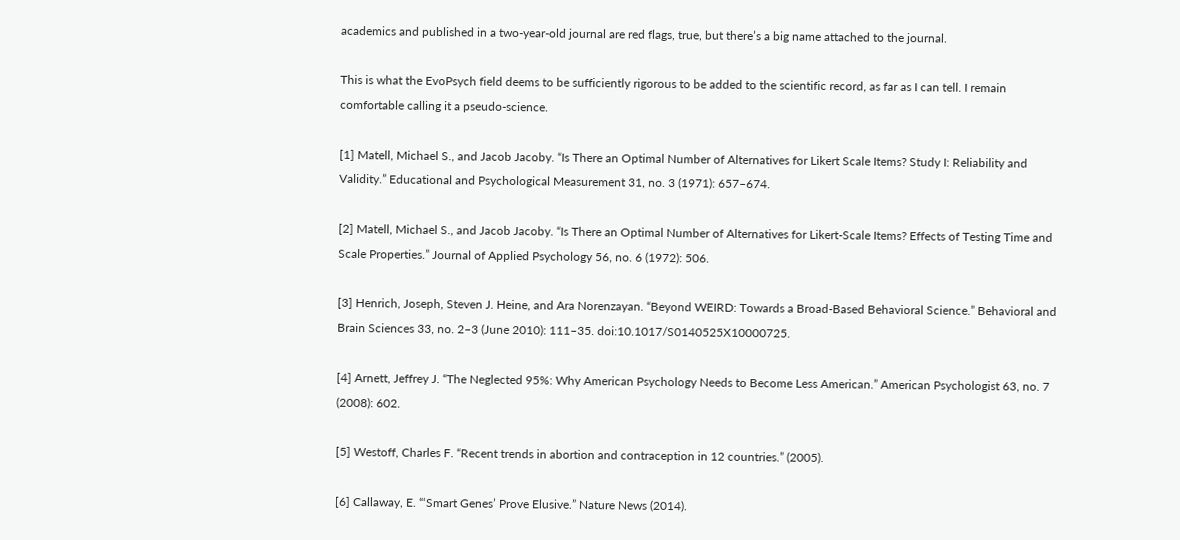academics and published in a two-year-old journal are red flags, true, but there’s a big name attached to the journal.

This is what the EvoPsych field deems to be sufficiently rigorous to be added to the scientific record, as far as I can tell. I remain comfortable calling it a pseudo-science.

[1] Matell, Michael S., and Jacob Jacoby. “Is There an Optimal Number of Alternatives for Likert Scale Items? Study I: Reliability and Validity.” Educational and Psychological Measurement 31, no. 3 (1971): 657–674.

[2] Matell, Michael S., and Jacob Jacoby. “Is There an Optimal Number of Alternatives for Likert-Scale Items? Effects of Testing Time and Scale Properties.” Journal of Applied Psychology 56, no. 6 (1972): 506.

[3] Henrich, Joseph, Steven J. Heine, and Ara Norenzayan. “Beyond WEIRD: Towards a Broad-Based Behavioral Science.” Behavioral and Brain Sciences 33, no. 2–3 (June 2010): 111–35. doi:10.1017/S0140525X10000725.

[4] Arnett, Jeffrey J. “The Neglected 95%: Why American Psychology Needs to Become Less American.” American Psychologist 63, no. 7 (2008): 602.

[5] Westoff, Charles F. “Recent trends in abortion and contraception in 12 countries.” (2005).

[6] Callaway, E. “‘Smart Genes’ Prove Elusive.” Nature News (2014).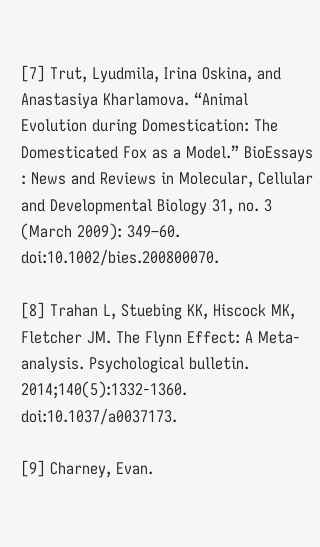[7] Trut, Lyudmila, Irina Oskina, and Anastasiya Kharlamova. “Animal Evolution during Domestication: The Domesticated Fox as a Model.” BioEssays : News and Reviews in Molecular, Cellular and Developmental Biology 31, no. 3 (March 2009): 349–60. doi:10.1002/bies.200800070.

[8] Trahan L, Stuebing KK, Hiscock MK, Fletcher JM. The Flynn Effect: A Meta-analysis. Psychological bulletin. 2014;140(5):1332-1360. doi:10.1037/a0037173.

[9] Charney, Evan.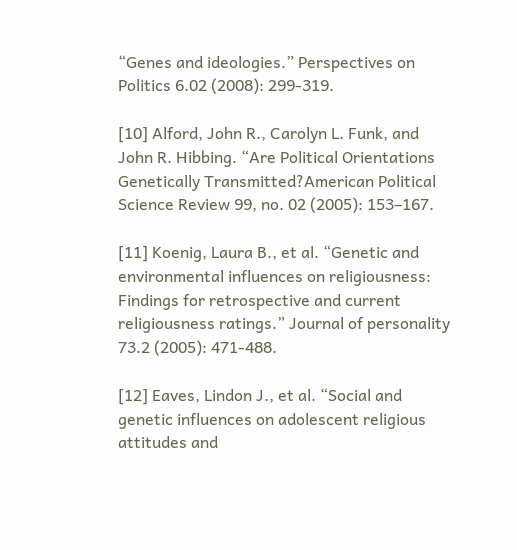“Genes and ideologies.” Perspectives on Politics 6.02 (2008): 299-319.

[10] Alford, John R., Carolyn L. Funk, and John R. Hibbing. “Are Political Orientations Genetically Transmitted?American Political Science Review 99, no. 02 (2005): 153–167.

[11] Koenig, Laura B., et al. “Genetic and environmental influences on religiousness: Findings for retrospective and current religiousness ratings.” Journal of personality 73.2 (2005): 471-488.

[12] Eaves, Lindon J., et al. “Social and genetic influences on adolescent religious attitudes and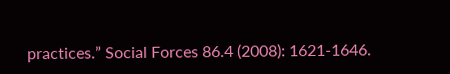practices.” Social Forces 86.4 (2008): 1621-1646.